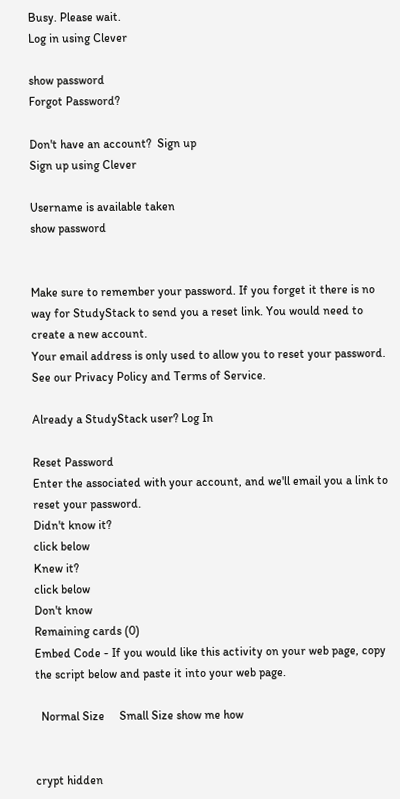Busy. Please wait.
Log in using Clever

show password
Forgot Password?

Don't have an account?  Sign up
Sign up using Clever

Username is available taken
show password


Make sure to remember your password. If you forget it there is no way for StudyStack to send you a reset link. You would need to create a new account.
Your email address is only used to allow you to reset your password. See our Privacy Policy and Terms of Service.

Already a StudyStack user? Log In

Reset Password
Enter the associated with your account, and we'll email you a link to reset your password.
Didn't know it?
click below
Knew it?
click below
Don't know
Remaining cards (0)
Embed Code - If you would like this activity on your web page, copy the script below and paste it into your web page.

  Normal Size     Small Size show me how


crypt hidden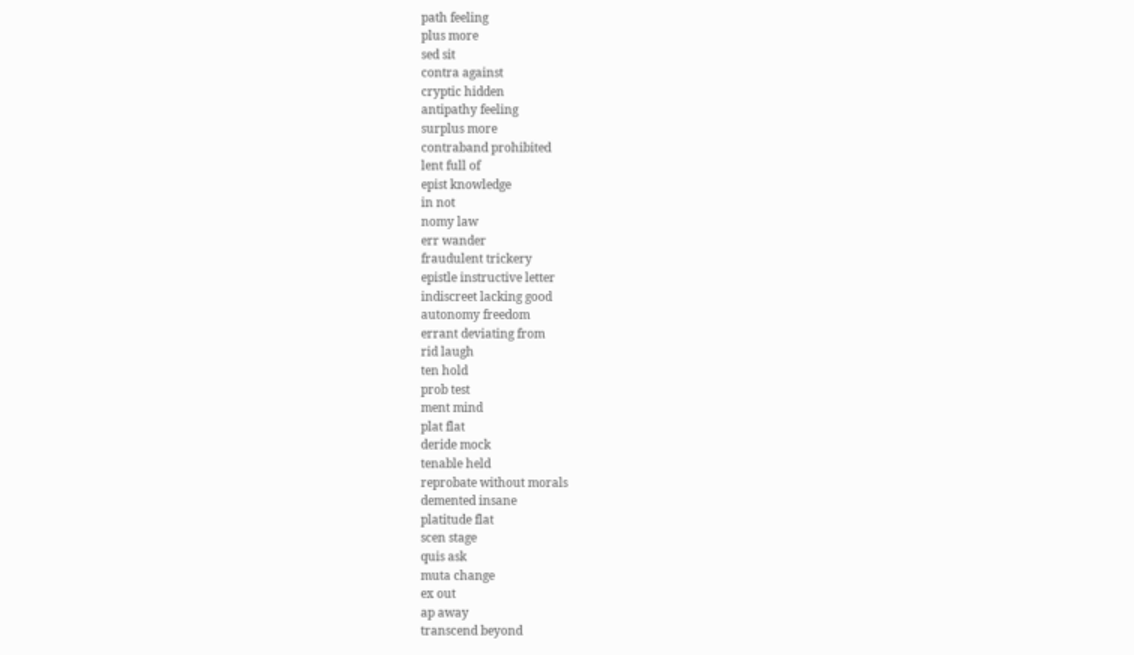path feeling
plus more
sed sit
contra against
cryptic hidden
antipathy feeling
surplus more
contraband prohibited
lent full of
epist knowledge
in not
nomy law
err wander
fraudulent trickery
epistle instructive letter
indiscreet lacking good
autonomy freedom
errant deviating from
rid laugh
ten hold
prob test
ment mind
plat flat
deride mock
tenable held
reprobate without morals
demented insane
platitude flat
scen stage
quis ask
muta change
ex out
ap away
transcend beyond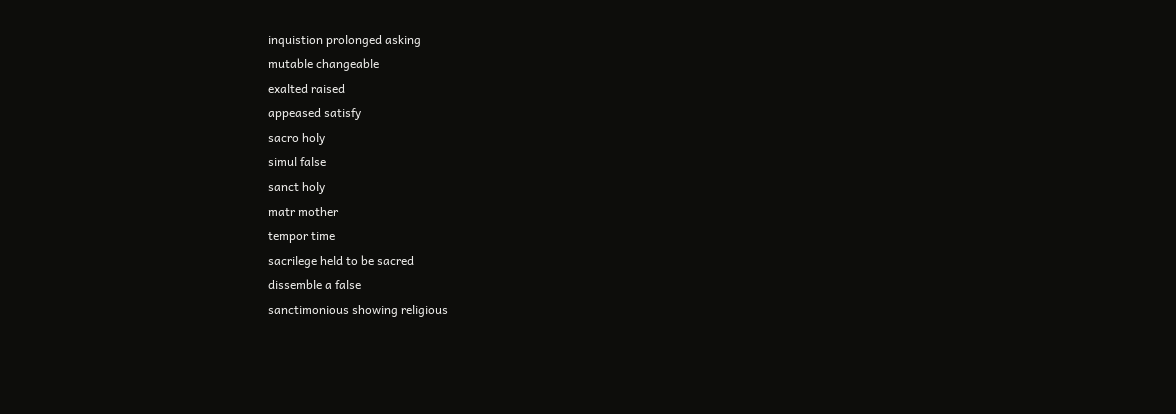inquistion prolonged asking
mutable changeable
exalted raised
appeased satisfy
sacro holy
simul false
sanct holy
matr mother
tempor time
sacrilege held to be sacred
dissemble a false
sanctimonious showing religious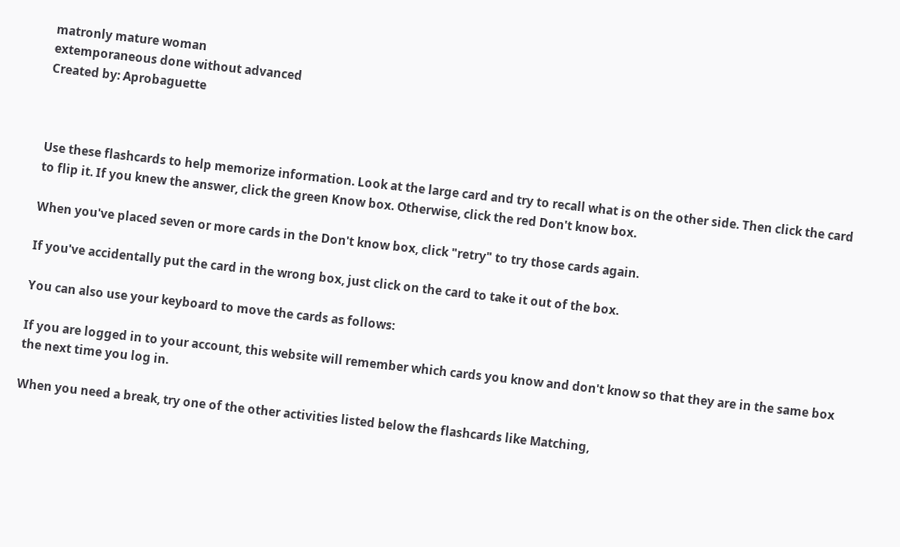matronly mature woman
extemporaneous done without advanced
Created by: Aprobaguette



Use these flashcards to help memorize information. Look at the large card and try to recall what is on the other side. Then click the card to flip it. If you knew the answer, click the green Know box. Otherwise, click the red Don't know box.

When you've placed seven or more cards in the Don't know box, click "retry" to try those cards again.

If you've accidentally put the card in the wrong box, just click on the card to take it out of the box.

You can also use your keyboard to move the cards as follows:

If you are logged in to your account, this website will remember which cards you know and don't know so that they are in the same box the next time you log in.

When you need a break, try one of the other activities listed below the flashcards like Matching,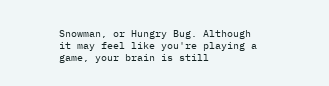Snowman, or Hungry Bug. Although it may feel like you're playing a game, your brain is still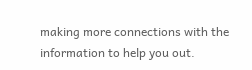making more connections with the information to help you out.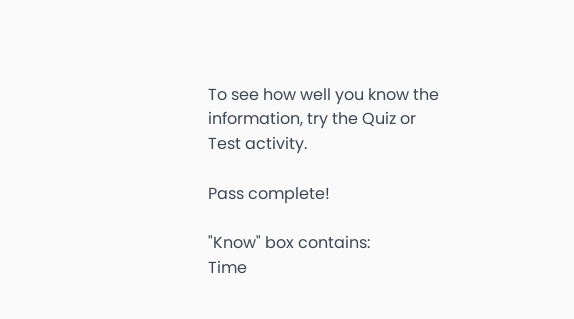To see how well you know the information, try the Quiz or Test activity.

Pass complete!

"Know" box contains:
Time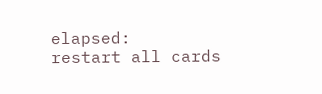elapsed:
restart all cards